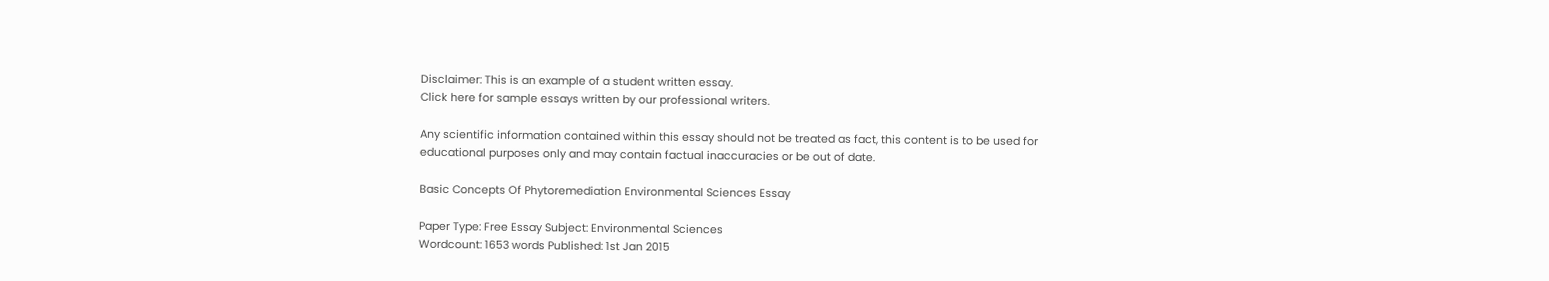Disclaimer: This is an example of a student written essay.
Click here for sample essays written by our professional writers.

Any scientific information contained within this essay should not be treated as fact, this content is to be used for educational purposes only and may contain factual inaccuracies or be out of date.

Basic Concepts Of Phytoremediation Environmental Sciences Essay

Paper Type: Free Essay Subject: Environmental Sciences
Wordcount: 1653 words Published: 1st Jan 2015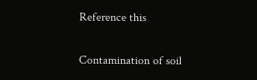Reference this

Contamination of soil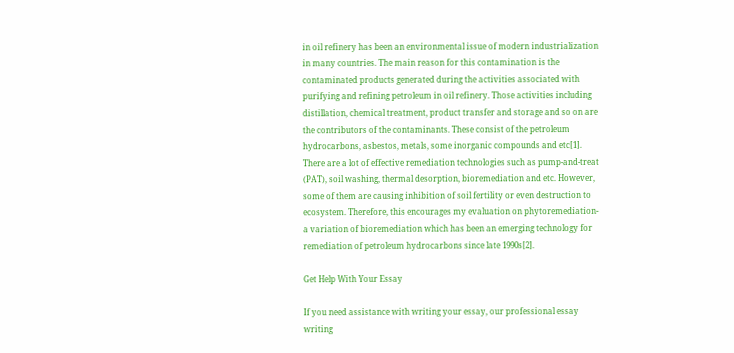in oil refinery has been an environmental issue of modern industrialization in many countries. The main reason for this contamination is the contaminated products generated during the activities associated with purifying and refining petroleum in oil refinery. Those activities including distillation, chemical treatment, product transfer and storage and so on are the contributors of the contaminants. These consist of the petroleum hydrocarbons, asbestos, metals, some inorganic compounds and etc[1]. There are a lot of effective remediation technologies such as pump-and-treat (PAT), soil washing, thermal desorption, bioremediation and etc. However, some of them are causing inhibition of soil fertility or even destruction to ecosystem. Therefore, this encourages my evaluation on phytoremediation- a variation of bioremediation which has been an emerging technology for remediation of petroleum hydrocarbons since late 1990s[2].

Get Help With Your Essay

If you need assistance with writing your essay, our professional essay writing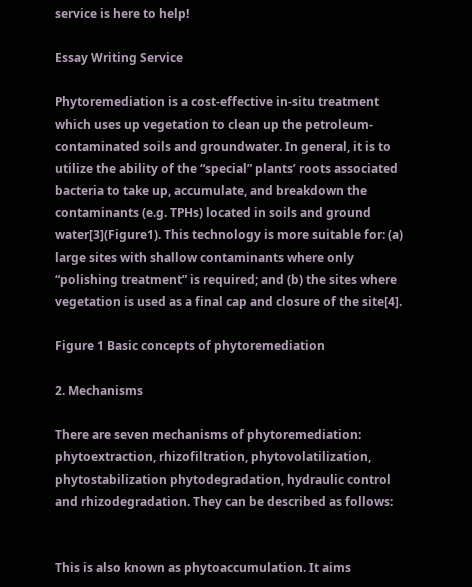service is here to help!

Essay Writing Service

Phytoremediation is a cost-effective in-situ treatment which uses up vegetation to clean up the petroleum-contaminated soils and groundwater. In general, it is to utilize the ability of the “special” plants’ roots associated bacteria to take up, accumulate, and breakdown the contaminants (e.g. TPHs) located in soils and ground water[3](Figure1). This technology is more suitable for: (a) large sites with shallow contaminants where only “polishing treatment” is required; and (b) the sites where vegetation is used as a final cap and closure of the site[4].

Figure 1 Basic concepts of phytoremediation

2. Mechanisms

There are seven mechanisms of phytoremediation: phytoextraction, rhizofiltration, phytovolatilization, phytostabilization phytodegradation, hydraulic control and rhizodegradation. They can be described as follows:


This is also known as phytoaccumulation. It aims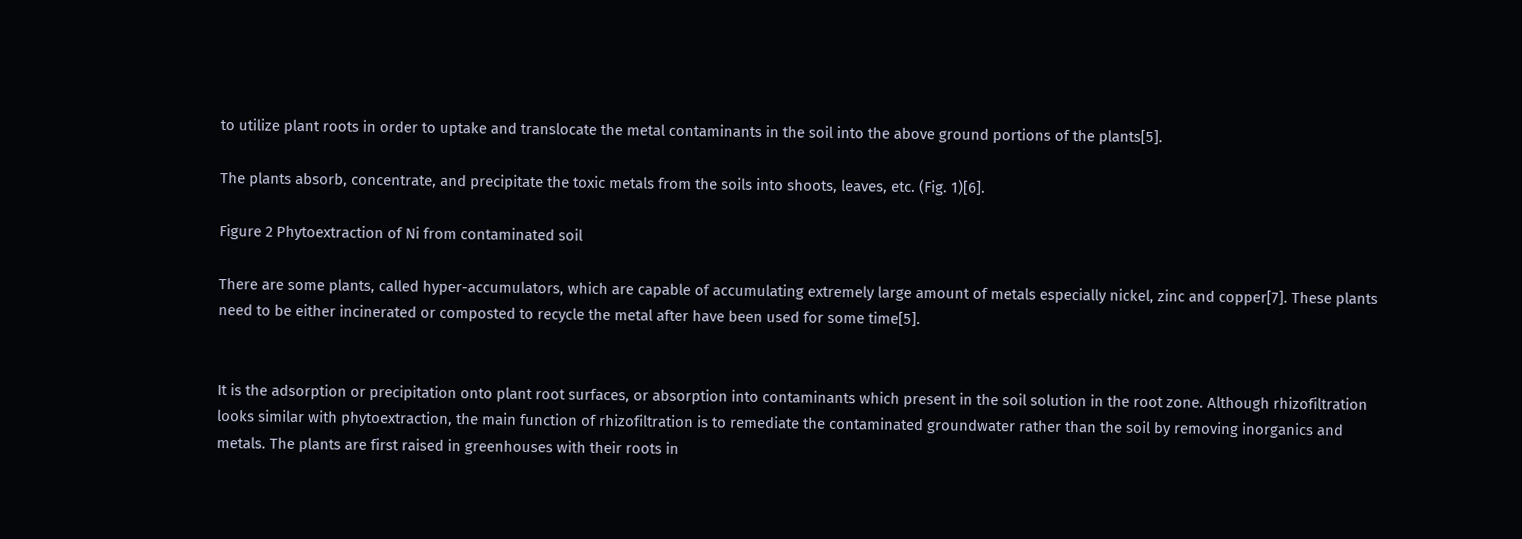to utilize plant roots in order to uptake and translocate the metal contaminants in the soil into the above ground portions of the plants[5].

The plants absorb, concentrate, and precipitate the toxic metals from the soils into shoots, leaves, etc. (Fig. 1)[6].

Figure 2 Phytoextraction of Ni from contaminated soil

There are some plants, called hyper-accumulators, which are capable of accumulating extremely large amount of metals especially nickel, zinc and copper[7]. These plants need to be either incinerated or composted to recycle the metal after have been used for some time[5].


It is the adsorption or precipitation onto plant root surfaces, or absorption into contaminants which present in the soil solution in the root zone. Although rhizofiltration looks similar with phytoextraction, the main function of rhizofiltration is to remediate the contaminated groundwater rather than the soil by removing inorganics and metals. The plants are first raised in greenhouses with their roots in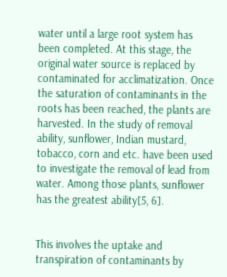water until a large root system has been completed. At this stage, the original water source is replaced by contaminated for acclimatization. Once the saturation of contaminants in the roots has been reached, the plants are harvested. In the study of removal ability, sunflower, Indian mustard, tobacco, corn and etc. have been used to investigate the removal of lead from water. Among those plants, sunflower has the greatest ability[5, 6].


This involves the uptake and transpiration of contaminants by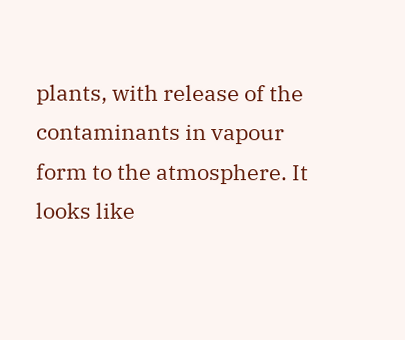plants, with release of the contaminants in vapour form to the atmosphere. It looks like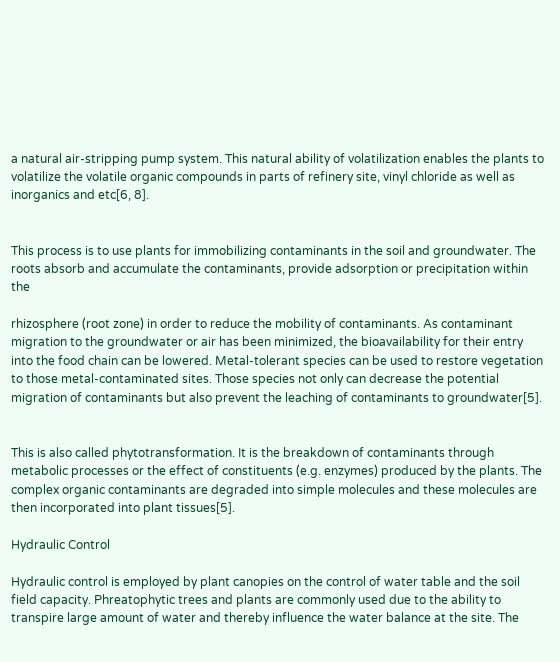a natural air-stripping pump system. This natural ability of volatilization enables the plants to volatilize the volatile organic compounds in parts of refinery site, vinyl chloride as well as inorganics and etc[6, 8].


This process is to use plants for immobilizing contaminants in the soil and groundwater. The roots absorb and accumulate the contaminants, provide adsorption or precipitation within the

rhizosphere (root zone) in order to reduce the mobility of contaminants. As contaminant migration to the groundwater or air has been minimized, the bioavailability for their entry into the food chain can be lowered. Metal-tolerant species can be used to restore vegetation to those metal-contaminated sites. Those species not only can decrease the potential migration of contaminants but also prevent the leaching of contaminants to groundwater[5].


This is also called phytotransformation. It is the breakdown of contaminants through metabolic processes or the effect of constituents (e.g. enzymes) produced by the plants. The complex organic contaminants are degraded into simple molecules and these molecules are then incorporated into plant tissues[5].

Hydraulic Control

Hydraulic control is employed by plant canopies on the control of water table and the soil field capacity. Phreatophytic trees and plants are commonly used due to the ability to transpire large amount of water and thereby influence the water balance at the site. The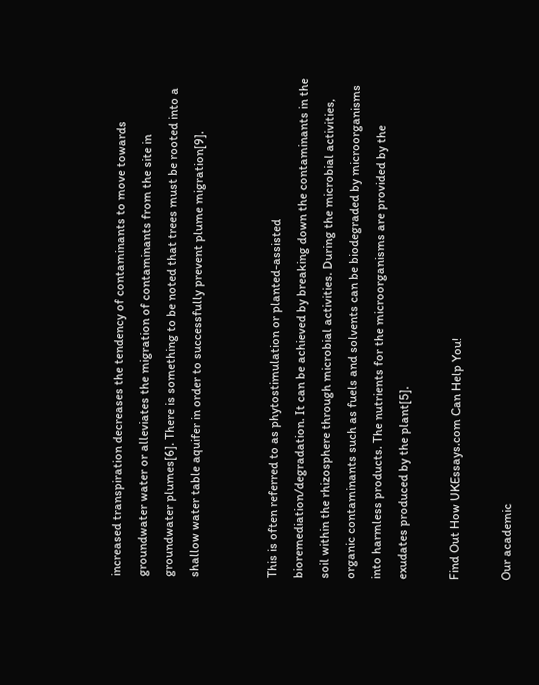increased transpiration decreases the tendency of contaminants to move towards groundwater water or alleviates the migration of contaminants from the site in groundwater plumes[6]. There is something to be noted that trees must be rooted into a shallow water table aquifer in order to successfully prevent plume migration[9].


This is often referred to as phytostimulation or planted-assisted bioremediation/degradation. It can be achieved by breaking down the contaminants in the soil within the rhizosphere through microbial activities. During the microbial activities, organic contaminants such as fuels and solvents can be biodegraded by microorganisms into harmless products. The nutrients for the microorganisms are provided by the exudates produced by the plant[5].

Find Out How UKEssays.com Can Help You!

Our academic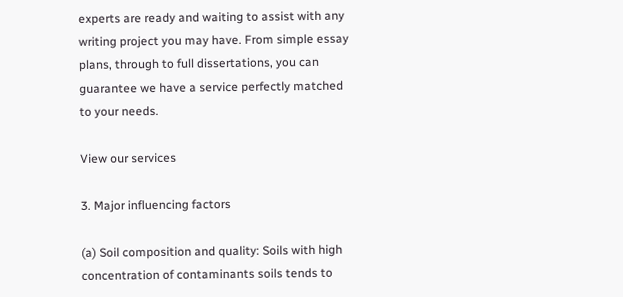experts are ready and waiting to assist with any writing project you may have. From simple essay plans, through to full dissertations, you can guarantee we have a service perfectly matched to your needs.

View our services

3. Major influencing factors

(a) Soil composition and quality: Soils with high concentration of contaminants soils tends to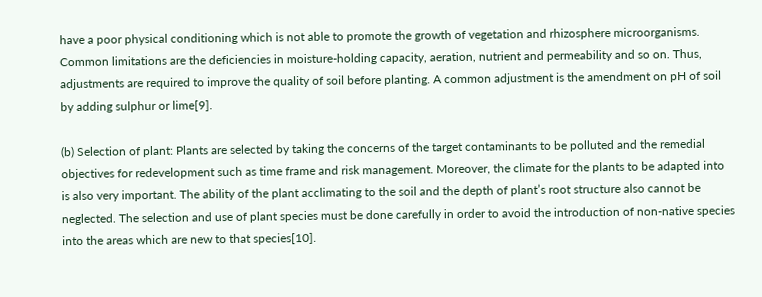have a poor physical conditioning which is not able to promote the growth of vegetation and rhizosphere microorganisms. Common limitations are the deficiencies in moisture-holding capacity, aeration, nutrient and permeability and so on. Thus, adjustments are required to improve the quality of soil before planting. A common adjustment is the amendment on pH of soil by adding sulphur or lime[9].

(b) Selection of plant: Plants are selected by taking the concerns of the target contaminants to be polluted and the remedial objectives for redevelopment such as time frame and risk management. Moreover, the climate for the plants to be adapted into is also very important. The ability of the plant acclimating to the soil and the depth of plant’s root structure also cannot be neglected. The selection and use of plant species must be done carefully in order to avoid the introduction of non-native species into the areas which are new to that species[10].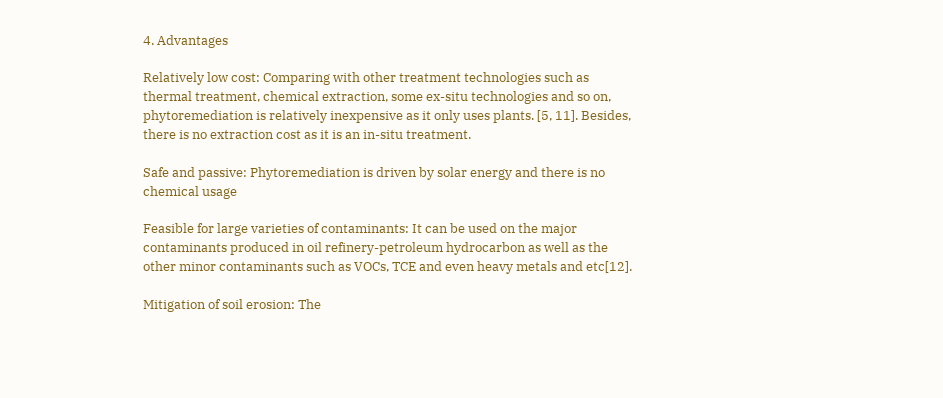4. Advantages

Relatively low cost: Comparing with other treatment technologies such as thermal treatment, chemical extraction, some ex-situ technologies and so on, phytoremediation is relatively inexpensive as it only uses plants. [5, 11]. Besides, there is no extraction cost as it is an in-situ treatment.

Safe and passive: Phytoremediation is driven by solar energy and there is no chemical usage

Feasible for large varieties of contaminants: It can be used on the major contaminants produced in oil refinery-petroleum hydrocarbon as well as the other minor contaminants such as VOCs, TCE and even heavy metals and etc[12].

Mitigation of soil erosion: The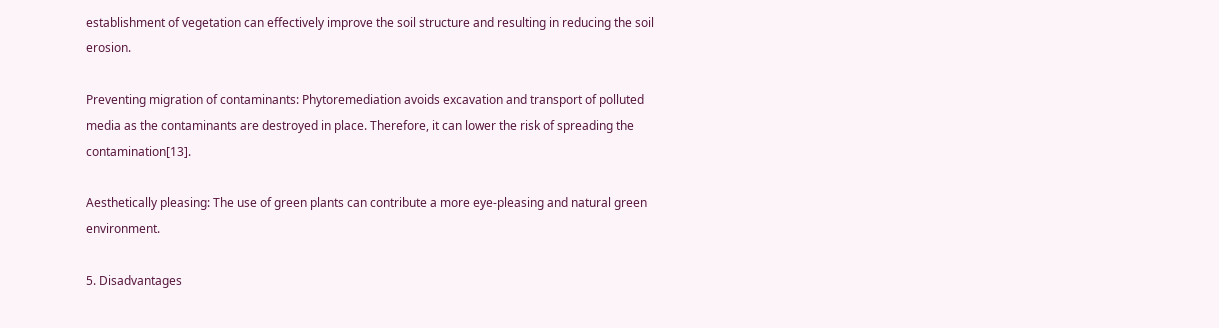establishment of vegetation can effectively improve the soil structure and resulting in reducing the soil erosion.

Preventing migration of contaminants: Phytoremediation avoids excavation and transport of polluted media as the contaminants are destroyed in place. Therefore, it can lower the risk of spreading the contamination[13].

Aesthetically pleasing: The use of green plants can contribute a more eye-pleasing and natural green environment.

5. Disadvantages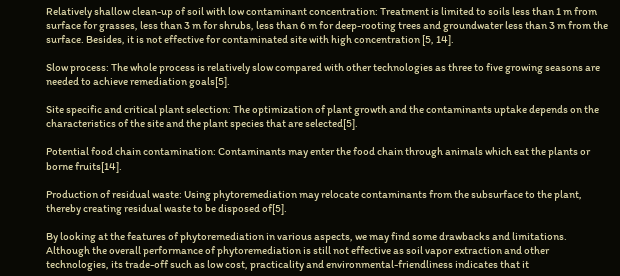Relatively shallow clean-up of soil with low contaminant concentration: Treatment is limited to soils less than 1 m from surface for grasses, less than 3 m for shrubs, less than 6 m for deep-rooting trees and groundwater less than 3 m from the surface. Besides, it is not effective for contaminated site with high concentration [5, 14].

Slow process: The whole process is relatively slow compared with other technologies as three to five growing seasons are needed to achieve remediation goals[5].

Site specific and critical plant selection: The optimization of plant growth and the contaminants uptake depends on the characteristics of the site and the plant species that are selected[5].

Potential food chain contamination: Contaminants may enter the food chain through animals which eat the plants or borne fruits[14].

Production of residual waste: Using phytoremediation may relocate contaminants from the subsurface to the plant, thereby creating residual waste to be disposed of[5].

By looking at the features of phytoremediation in various aspects, we may find some drawbacks and limitations. Although the overall performance of phytoremediation is still not effective as soil vapor extraction and other technologies, its trade-off such as low cost, practicality and environmental-friendliness indicates that it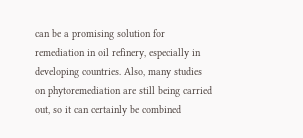can be a promising solution for remediation in oil refinery, especially in developing countries. Also, many studies on phytoremediation are still being carried out, so it can certainly be combined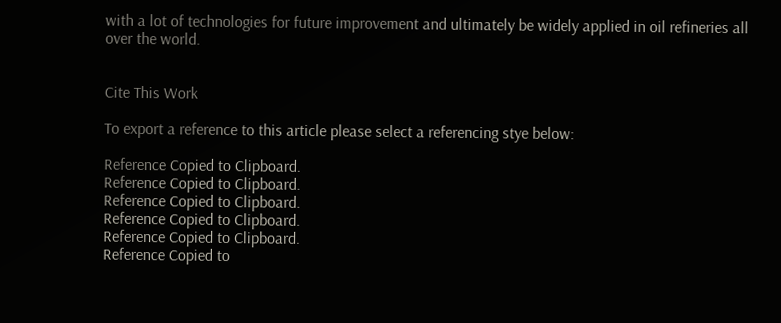with a lot of technologies for future improvement and ultimately be widely applied in oil refineries all over the world.


Cite This Work

To export a reference to this article please select a referencing stye below:

Reference Copied to Clipboard.
Reference Copied to Clipboard.
Reference Copied to Clipboard.
Reference Copied to Clipboard.
Reference Copied to Clipboard.
Reference Copied to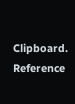Clipboard.
Reference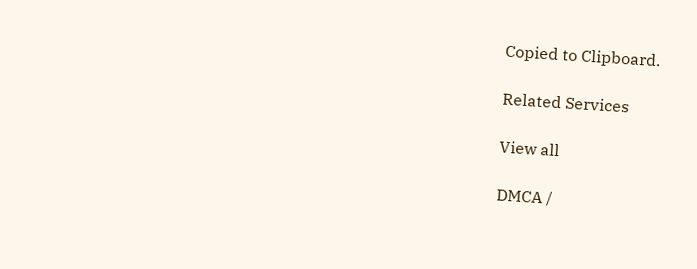Copied to Clipboard.

Related Services

View all

DMCA /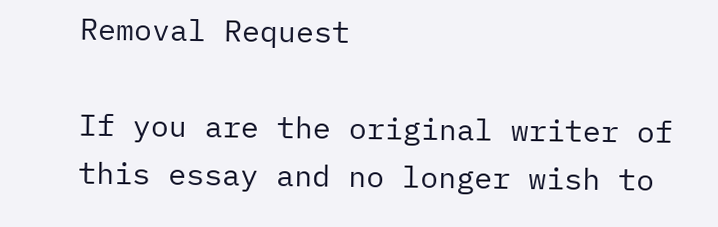Removal Request

If you are the original writer of this essay and no longer wish to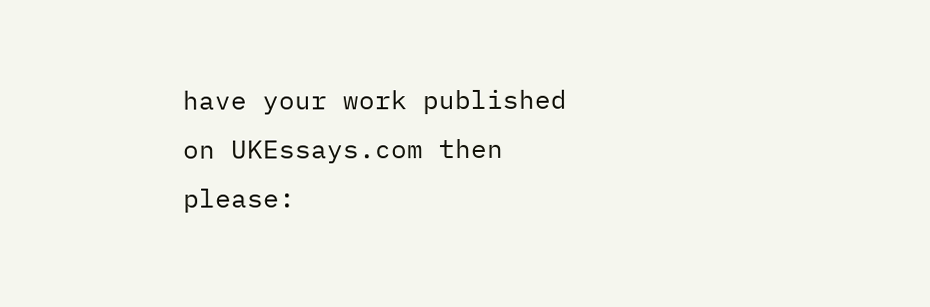have your work published on UKEssays.com then please: